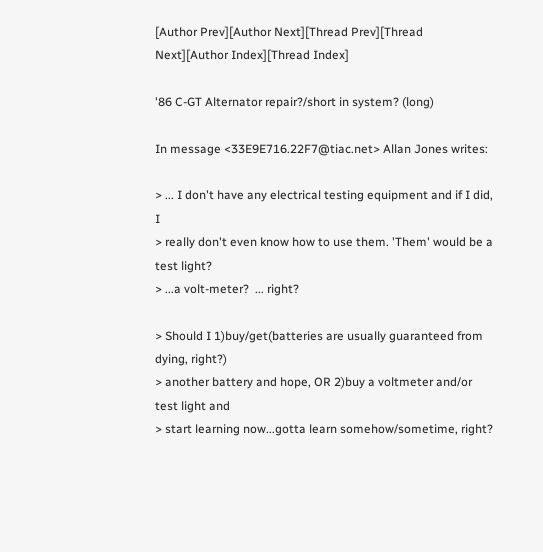[Author Prev][Author Next][Thread Prev][Thread Next][Author Index][Thread Index]

'86 C-GT Alternator repair?/short in system? (long)

In message <33E9E716.22F7@tiac.net> Allan Jones writes:

> ... I don't have any electrical testing equipment and if I did, I
> really don't even know how to use them. 'Them' would be a test light?
> ...a volt-meter?  ... right?

> Should I 1)buy/get(batteries are usually guaranteed from dying, right?)
> another battery and hope, OR 2)buy a voltmeter and/or test light and
> start learning now...gotta learn somehow/sometime, right?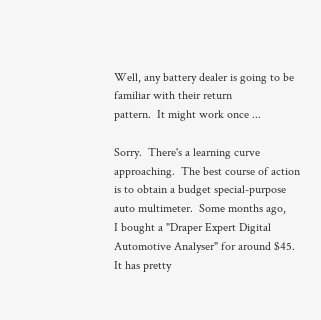Well, any battery dealer is going to be familiar with their return
pattern.  It might work once ...

Sorry.  There's a learning curve approaching.  The best course of action
is to obtain a budget special-purpose auto multimeter.  Some months ago,
I bought a "Draper Expert Digital Automotive Analyser" for around $45.
It has pretty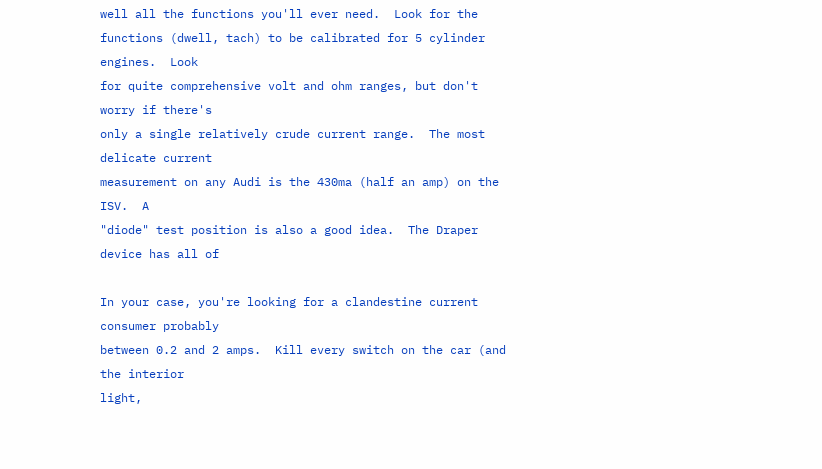well all the functions you'll ever need.  Look for the
functions (dwell, tach) to be calibrated for 5 cylinder engines.  Look
for quite comprehensive volt and ohm ranges, but don't worry if there's
only a single relatively crude current range.  The most delicate current
measurement on any Audi is the 430ma (half an amp) on the ISV.  A
"diode" test position is also a good idea.  The Draper device has all of

In your case, you're looking for a clandestine current consumer probably
between 0.2 and 2 amps.  Kill every switch on the car (and the interior
light,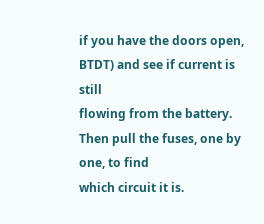if you have the doors open, BTDT) and see if current is still
flowing from the battery.  Then pull the fuses, one by one, to find
which circuit it is.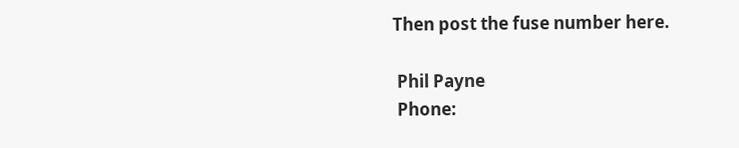Then post the fuse number here.

 Phil Payne
 Phone: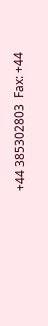+44 385302803  Fax: +44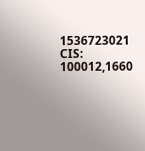1536723021  CIS: 100012,1660